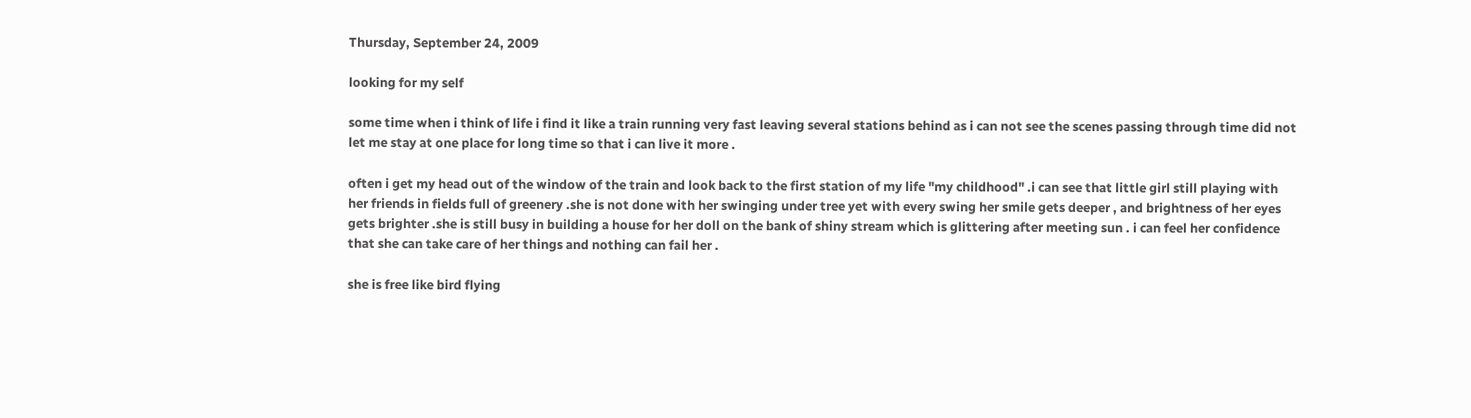Thursday, September 24, 2009

looking for my self

some time when i think of life i find it like a train running very fast leaving several stations behind as i can not see the scenes passing through time did not let me stay at one place for long time so that i can live it more .

often i get my head out of the window of the train and look back to the first station of my life "my childhood" .i can see that little girl still playing with her friends in fields full of greenery .she is not done with her swinging under tree yet with every swing her smile gets deeper , and brightness of her eyes gets brighter .she is still busy in building a house for her doll on the bank of shiny stream which is glittering after meeting sun . i can feel her confidence that she can take care of her things and nothing can fail her .

she is free like bird flying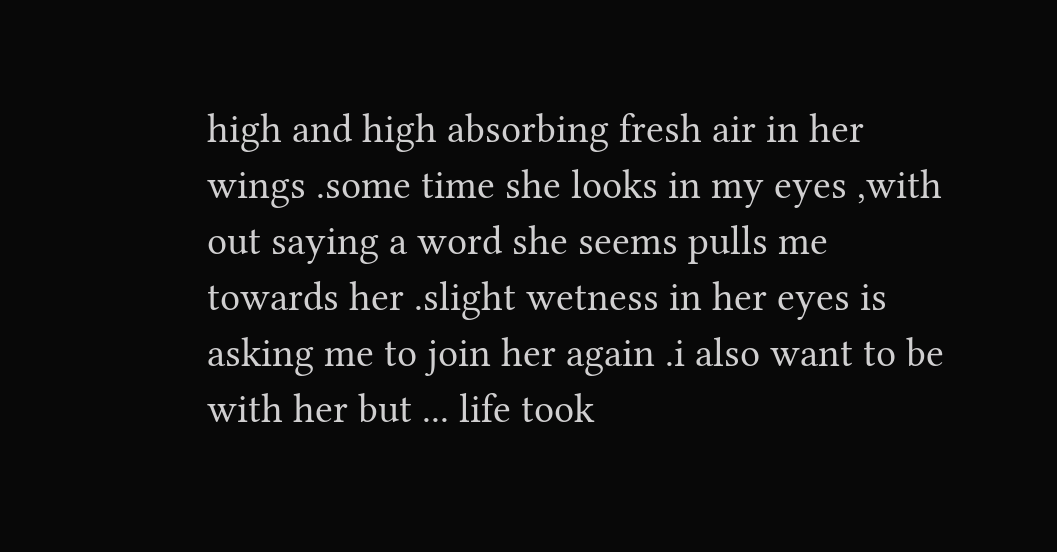high and high absorbing fresh air in her wings .some time she looks in my eyes ,with out saying a word she seems pulls me towards her .slight wetness in her eyes is asking me to join her again .i also want to be with her but ... life took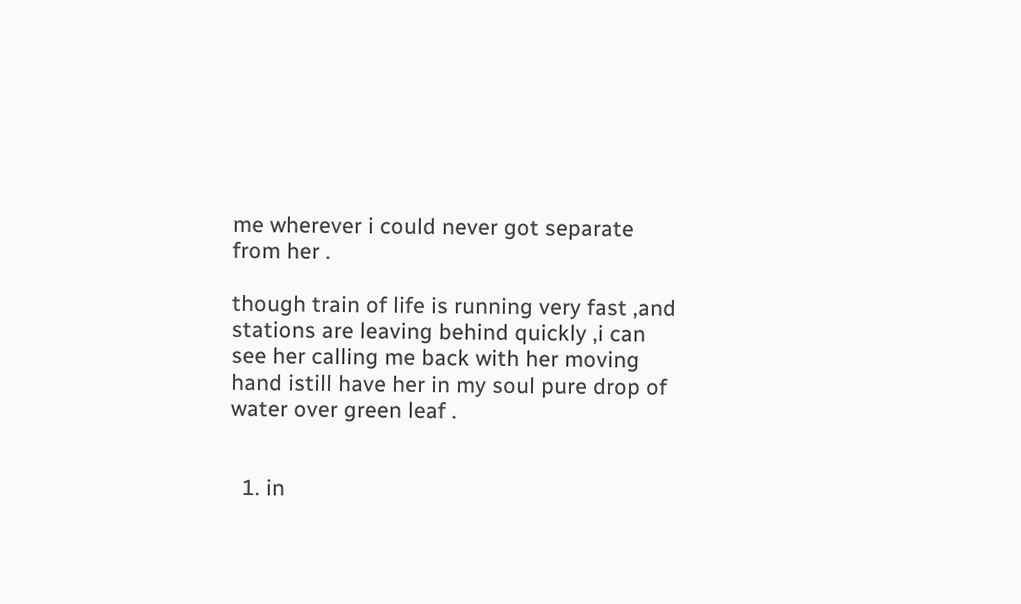me wherever i could never got separate from her .

though train of life is running very fast ,and stations are leaving behind quickly ,i can see her calling me back with her moving hand istill have her in my soul pure drop of water over green leaf .


  1. in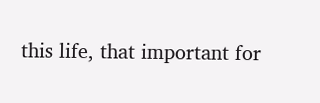this life, that important for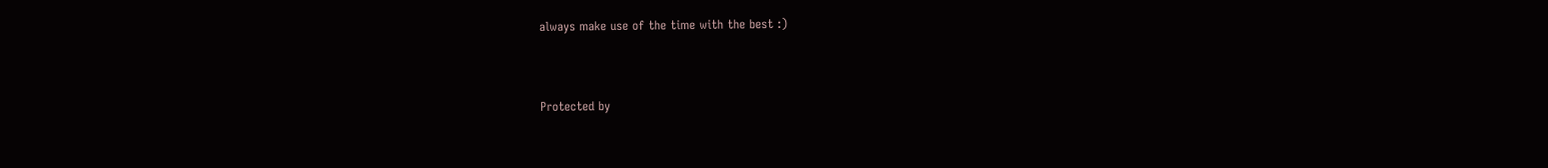always make use of the time with the best :)


Protected by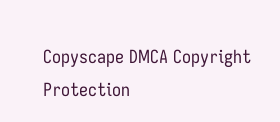Copyscape DMCA Copyright Protection